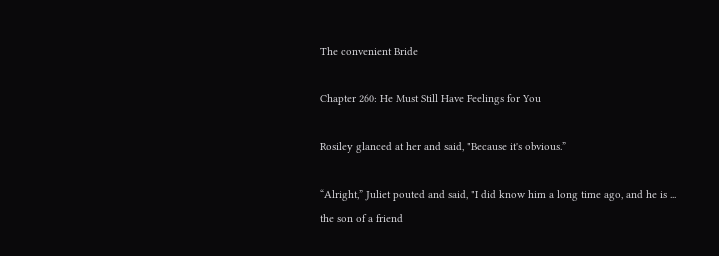The convenient Bride

Chapter 260: He Must Still Have Feelings for You

Rosiley glanced at her and said, "Because it's obvious.”

“Alright,” Juliet pouted and said, "I did know him a long time ago, and he is ... the son of a friend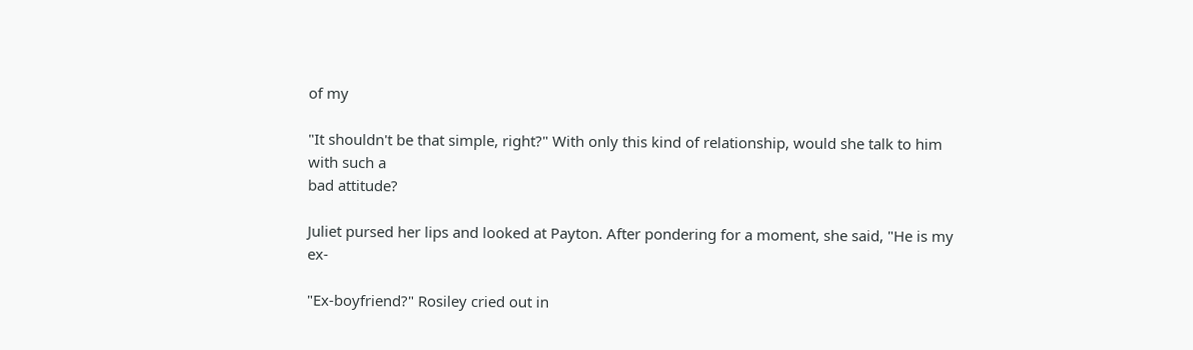of my

"It shouldn't be that simple, right?" With only this kind of relationship, would she talk to him with such a
bad attitude?

Juliet pursed her lips and looked at Payton. After pondering for a moment, she said, "He is my ex-

"Ex-boyfriend?" Rosiley cried out in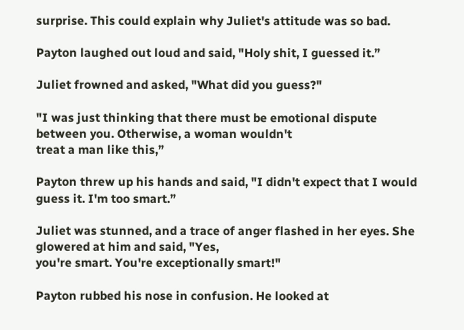surprise. This could explain why Juliet's attitude was so bad.

Payton laughed out loud and said, "Holy shit, I guessed it.”

Juliet frowned and asked, "What did you guess?"

"I was just thinking that there must be emotional dispute between you. Otherwise, a woman wouldn't
treat a man like this,”

Payton threw up his hands and said, "I didn't expect that I would guess it. I'm too smart.”

Juliet was stunned, and a trace of anger flashed in her eyes. She glowered at him and said, "Yes,
you're smart. You're exceptionally smart!"

Payton rubbed his nose in confusion. He looked at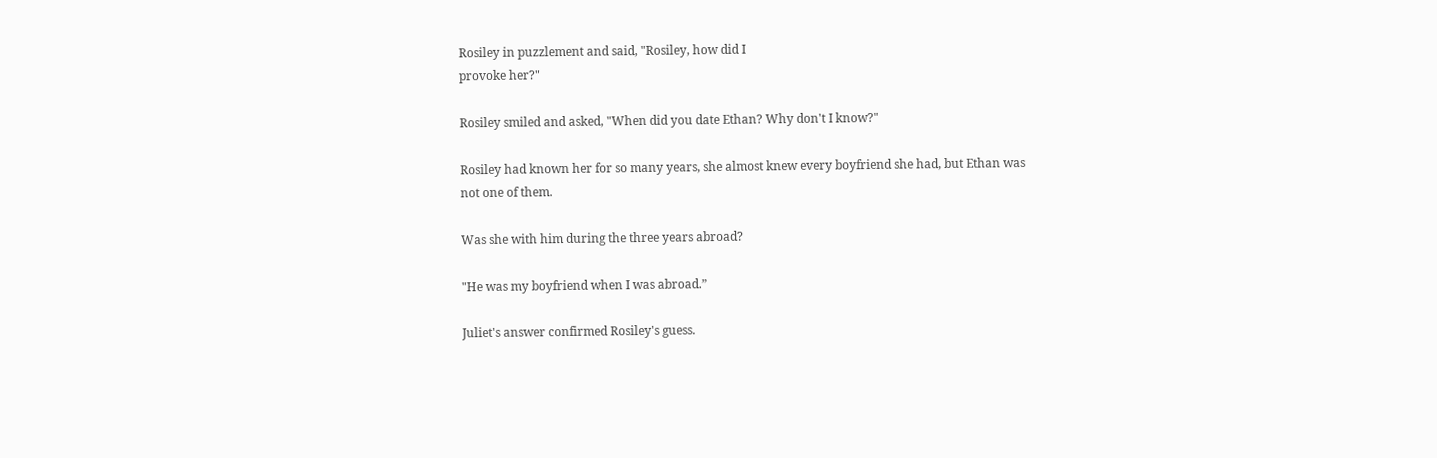Rosiley in puzzlement and said, "Rosiley, how did I
provoke her?"

Rosiley smiled and asked, "When did you date Ethan? Why don't I know?"

Rosiley had known her for so many years, she almost knew every boyfriend she had, but Ethan was
not one of them.

Was she with him during the three years abroad?

"He was my boyfriend when I was abroad.”

Juliet's answer confirmed Rosiley's guess.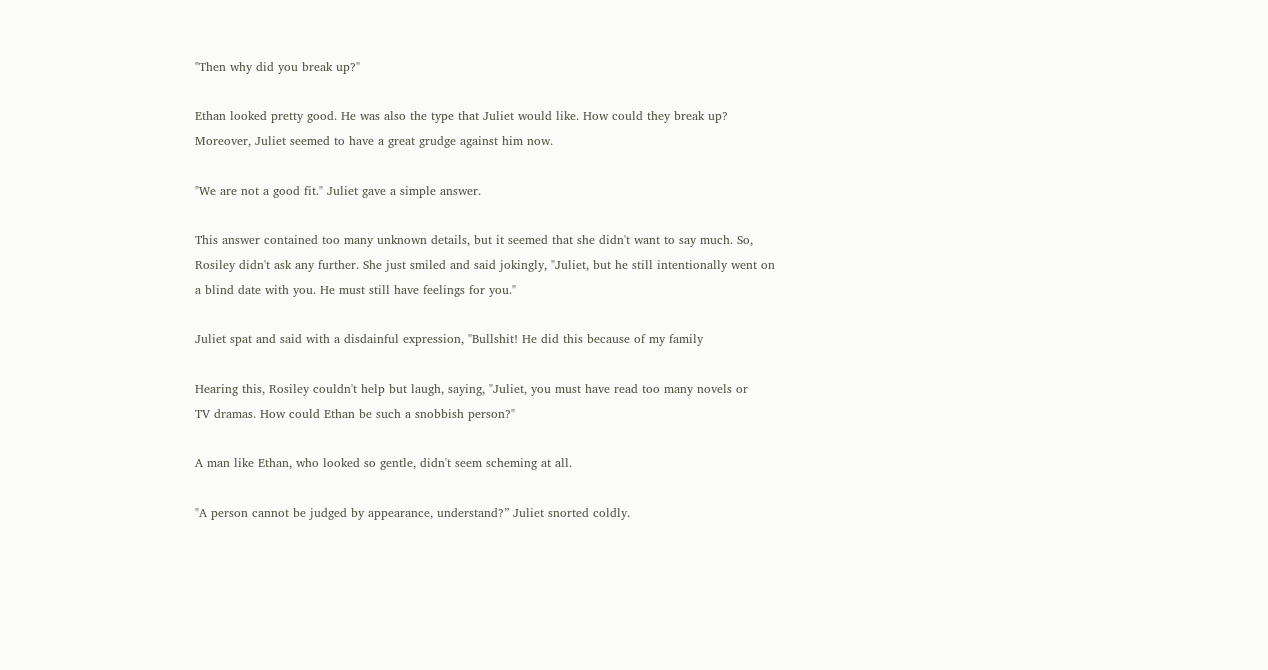"Then why did you break up?"

Ethan looked pretty good. He was also the type that Juliet would like. How could they break up?
Moreover, Juliet seemed to have a great grudge against him now.

"We are not a good fit." Juliet gave a simple answer.

This answer contained too many unknown details, but it seemed that she didn't want to say much. So,
Rosiley didn't ask any further. She just smiled and said jokingly, "Juliet, but he still intentionally went on
a blind date with you. He must still have feelings for you."

Juliet spat and said with a disdainful expression, "Bullshit! He did this because of my family

Hearing this, Rosiley couldn't help but laugh, saying, "Juliet, you must have read too many novels or
TV dramas. How could Ethan be such a snobbish person?"

A man like Ethan, who looked so gentle, didn't seem scheming at all.

"A person cannot be judged by appearance, understand?” Juliet snorted coldly.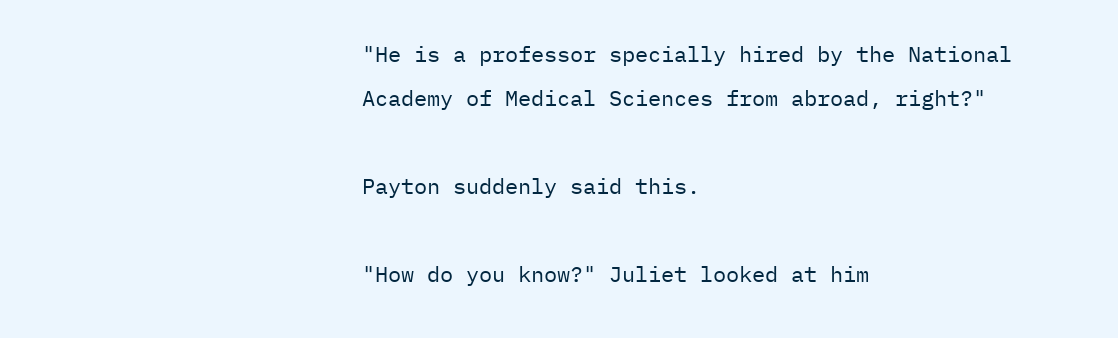"He is a professor specially hired by the National Academy of Medical Sciences from abroad, right?"

Payton suddenly said this.

"How do you know?" Juliet looked at him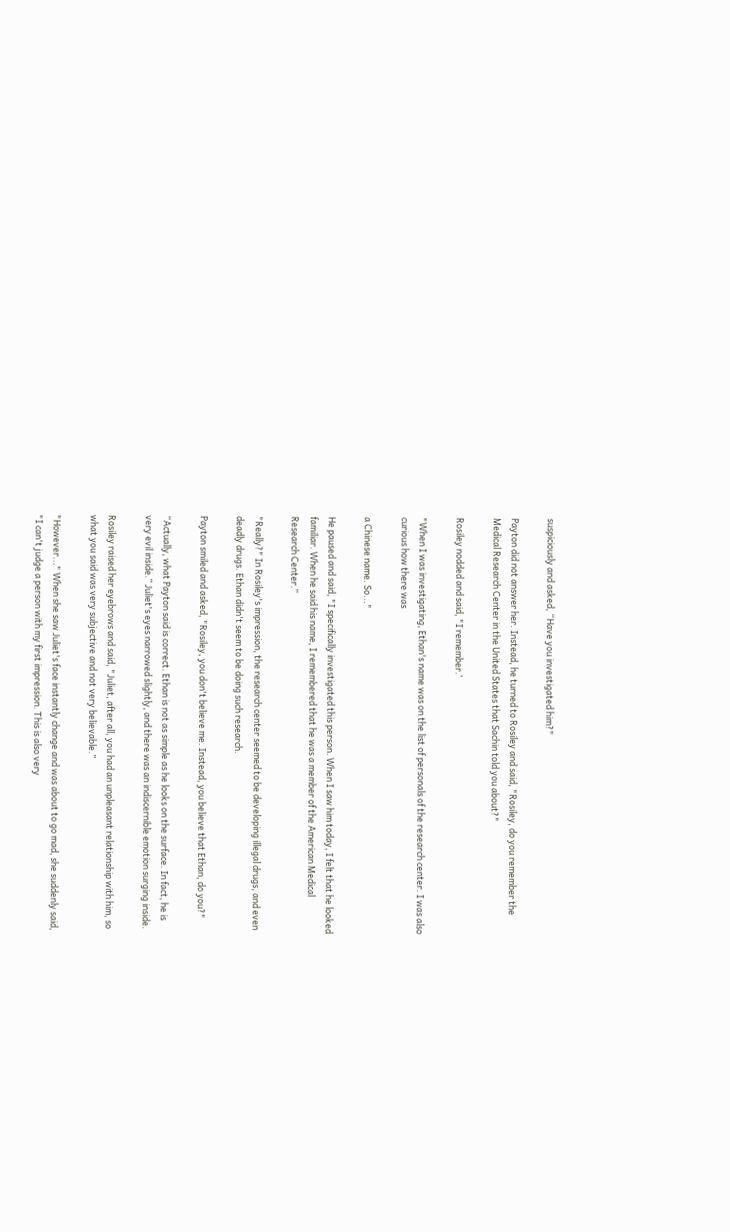suspiciously and asked, “Have you investigated him?"

Payton did not answer her. Instead, he turned to Rosiley and said, "Rosiley, do you remember the
Medical Research Center in the United States that Sachin told you about?"

Rosiley nodded and said, "I remember.’

"When I was investigating, Ethan's name was on the list of personals of the research center. I was also
curious how there was

a Chinese name. So..."

He paused and said, "I specifically investigated this person. When I saw him today, I felt that he looked
familiar. When he said his name, I remembered that he was a member of the American Medical
Research Center.”

"Really?" In Rosiley's impression, the research center seemed to be developing illegal drugs, and even
deadly drugs. Ethan didn't seem to be doing such research.

Payton smiled and asked, "Rosiley, you don't believe me. Instead, you believe that Ethan, do you?"

“Actually, what Payton said is correct. Ethan is not as simple as he looks on the surface. In fact, he is
very evil inside.” Juliet's eyes narrowed slightly, and there was an indiscernible emotion surging inside.

Rosiley raised her eyebrows and said, "Juliet, after all, you had an unpleasant relationship with him, so
what you said was very subjective and not very believable.”

"However..." When she saw Juliet's face instantly change and was about to go mad, she suddenly said,
"I can't judge a person with my first impression. This is also very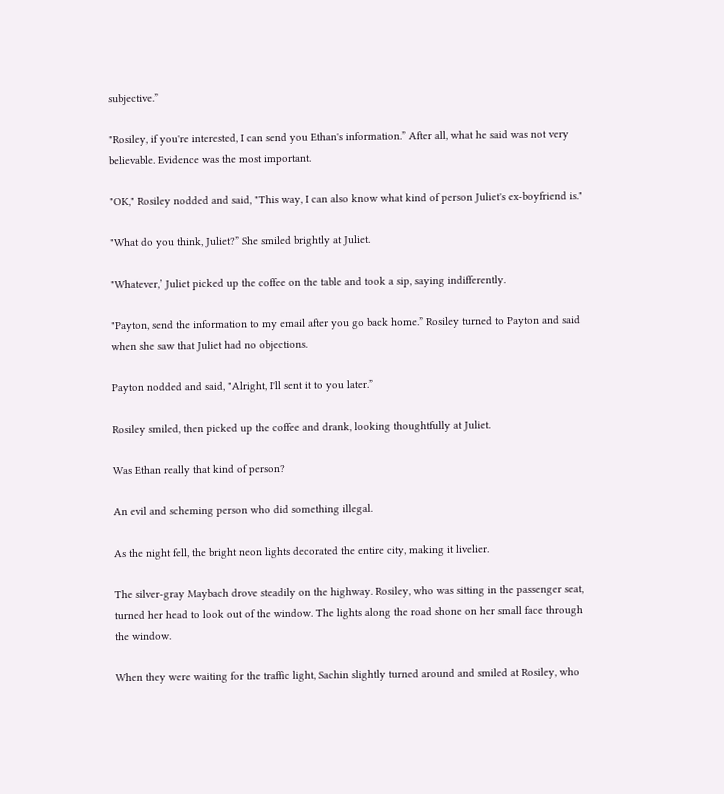subjective.”

"Rosiley, if you're interested, I can send you Ethan's information.” After all, what he said was not very
believable. Evidence was the most important.

"OK," Rosiley nodded and said, "This way, I can also know what kind of person Juliet's ex-boyfriend is."

"What do you think, Juliet?” She smiled brightly at Juliet.

"Whatever,’ Juliet picked up the coffee on the table and took a sip, saying indifferently.

"Payton, send the information to my email after you go back home.” Rosiley turned to Payton and said
when she saw that Juliet had no objections.

Payton nodded and said, "Alright, I'll sent it to you later.”

Rosiley smiled, then picked up the coffee and drank, looking thoughtfully at Juliet.

Was Ethan really that kind of person?

An evil and scheming person who did something illegal.

As the night fell, the bright neon lights decorated the entire city, making it livelier.

The silver-gray Maybach drove steadily on the highway. Rosiley, who was sitting in the passenger seat,
turned her head to look out of the window. The lights along the road shone on her small face through
the window.

When they were waiting for the traffic light, Sachin slightly turned around and smiled at Rosiley, who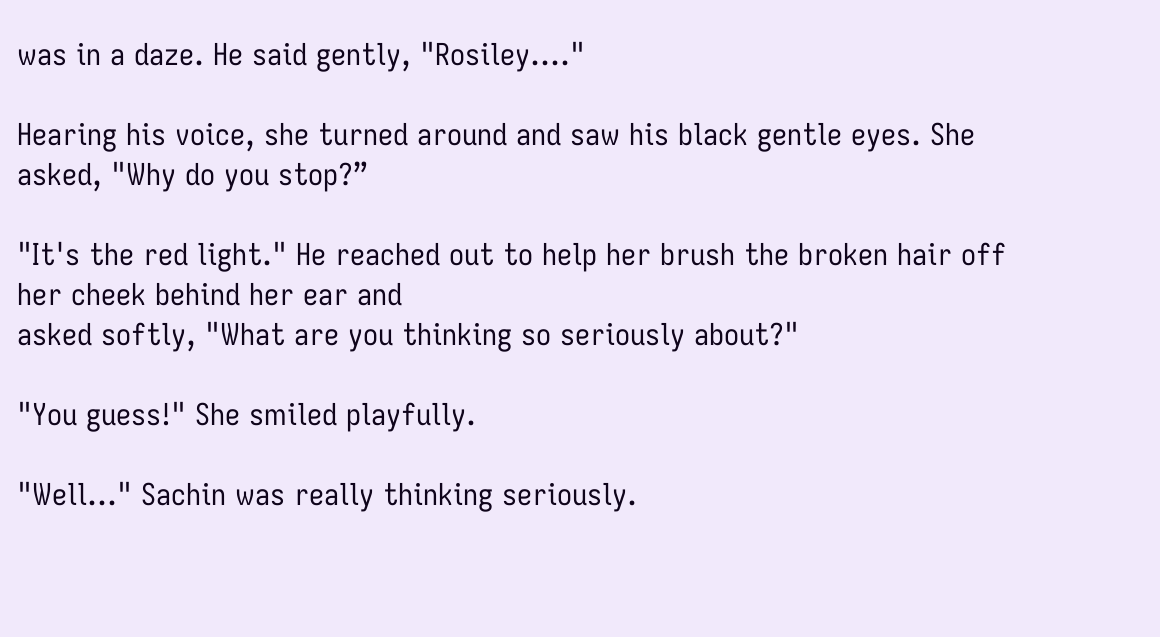was in a daze. He said gently, "Rosiley...."

Hearing his voice, she turned around and saw his black gentle eyes. She asked, "Why do you stop?”

"It's the red light." He reached out to help her brush the broken hair off her cheek behind her ear and
asked softly, "What are you thinking so seriously about?"

"You guess!" She smiled playfully.

"Well..." Sachin was really thinking seriously.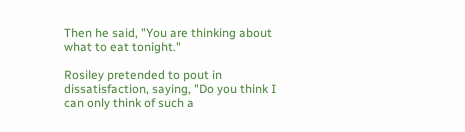Then he said, "You are thinking about what to eat tonight."

Rosiley pretended to pout in dissatisfaction, saying, "Do you think I can only think of such a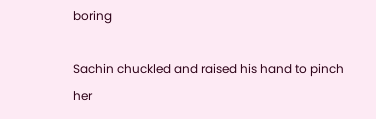boring

Sachin chuckled and raised his hand to pinch her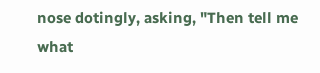nose dotingly, asking, "Then tell me what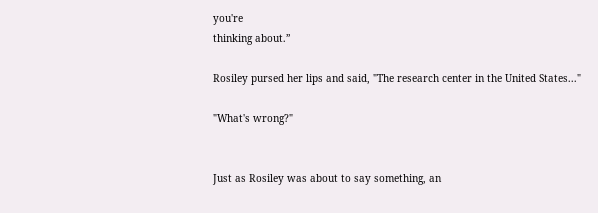you're
thinking about.”

Rosiley pursed her lips and said, "The research center in the United States..."

"What's wrong?"


Just as Rosiley was about to say something, an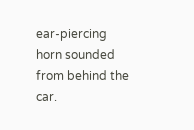ear-piercing horn sounded from behind the car.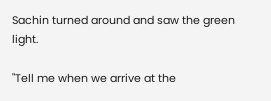Sachin turned around and saw the green light.

"Tell me when we arrive at the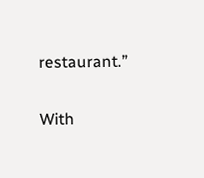restaurant.”

With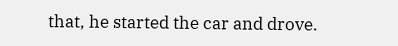that, he started the car and drove.